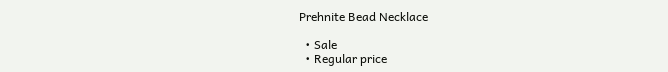Prehnite Bead Necklace

  • Sale
  • Regular price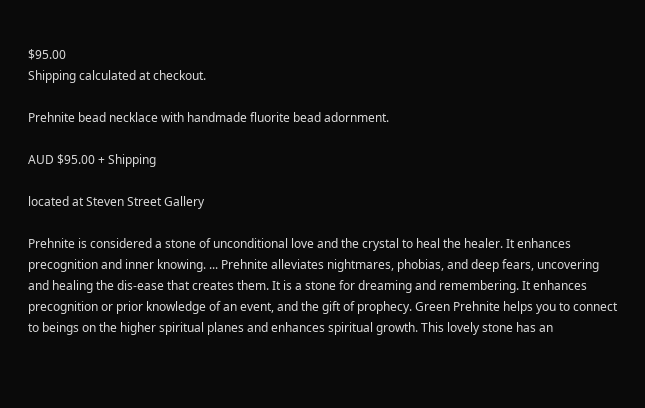$95.00
Shipping calculated at checkout.

Prehnite bead necklace with handmade fluorite bead adornment.

AUD $95.00 + Shipping

located at Steven Street Gallery

Prehnite is considered a stone of unconditional love and the crystal to heal the healer. It enhances precognition and inner knowing. ... Prehnite alleviates nightmares, phobias, and deep fears, uncovering and healing the dis-ease that creates them. It is a stone for dreaming and remembering. It enhances precognition or prior knowledge of an event, and the gift of prophecy. Green Prehnite helps you to connect to beings on the higher spiritual planes and enhances spiritual growth. This lovely stone has an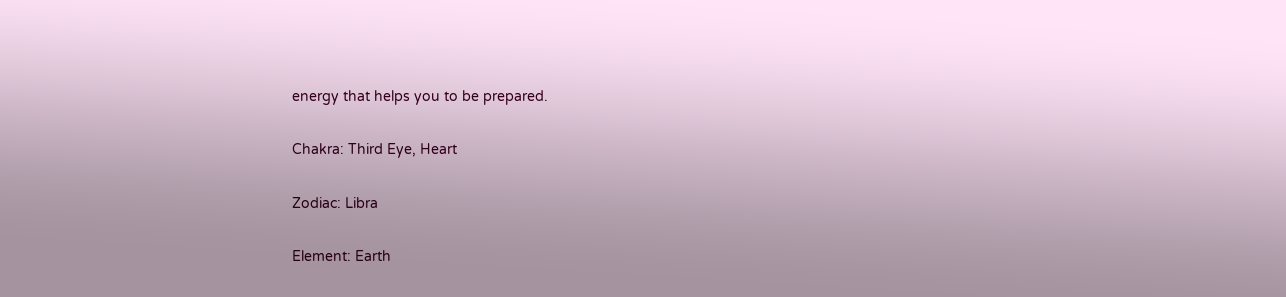energy that helps you to be prepared.

Chakra: Third Eye, Heart

Zodiac: Libra

Element: Earth